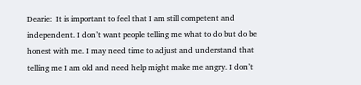Dearie:  It is important to feel that I am still competent and independent. I don’t want people telling me what to do but do be honest with me. I may need time to adjust and understand that telling me I am old and need help might make me angry. I don’t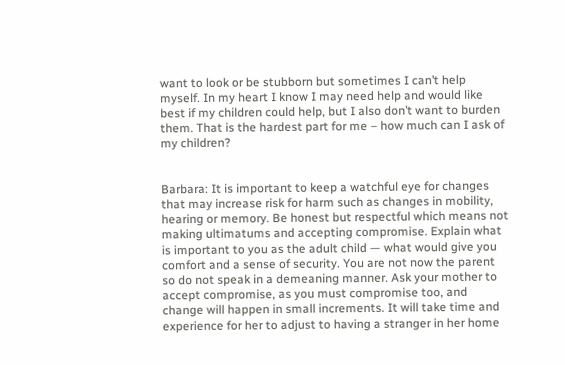want to look or be stubborn but sometimes I can’t help myself. In my heart I know I may need help and would like best if my children could help, but I also don’t want to burden them. That is the hardest part for me – how much can I ask of my children?


Barbara: It is important to keep a watchful eye for changes that may increase risk for harm such as changes in mobility, hearing or memory. Be honest but respectful which means not making ultimatums and accepting compromise. Explain what is important to you as the adult child — what would give you comfort and a sense of security. You are not now the parent so do not speak in a demeaning manner. Ask your mother to accept compromise, as you must compromise too, and change will happen in small increments. It will take time and experience for her to adjust to having a stranger in her home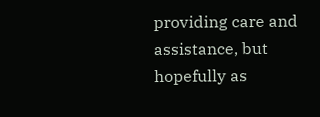providing care and assistance, but hopefully as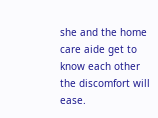she and the home care aide get to know each other the discomfort will ease.